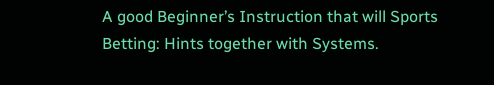A good Beginner’s Instruction that will Sports Betting: Hints together with Systems.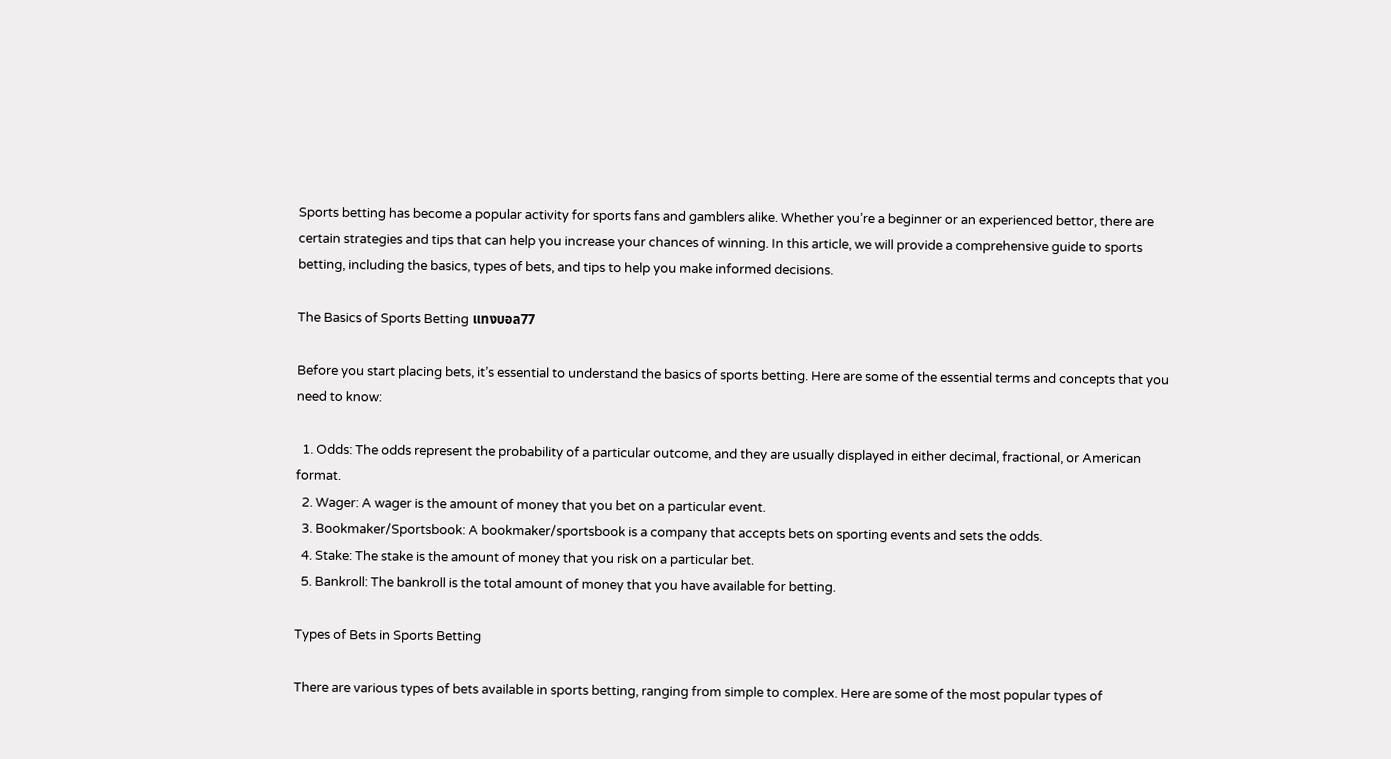Sports betting has become a popular activity for sports fans and gamblers alike. Whether you’re a beginner or an experienced bettor, there are certain strategies and tips that can help you increase your chances of winning. In this article, we will provide a comprehensive guide to sports betting, including the basics, types of bets, and tips to help you make informed decisions.

The Basics of Sports Betting แทงบอล77

Before you start placing bets, it’s essential to understand the basics of sports betting. Here are some of the essential terms and concepts that you need to know:

  1. Odds: The odds represent the probability of a particular outcome, and they are usually displayed in either decimal, fractional, or American format.
  2. Wager: A wager is the amount of money that you bet on a particular event.
  3. Bookmaker/Sportsbook: A bookmaker/sportsbook is a company that accepts bets on sporting events and sets the odds.
  4. Stake: The stake is the amount of money that you risk on a particular bet.
  5. Bankroll: The bankroll is the total amount of money that you have available for betting.

Types of Bets in Sports Betting

There are various types of bets available in sports betting, ranging from simple to complex. Here are some of the most popular types of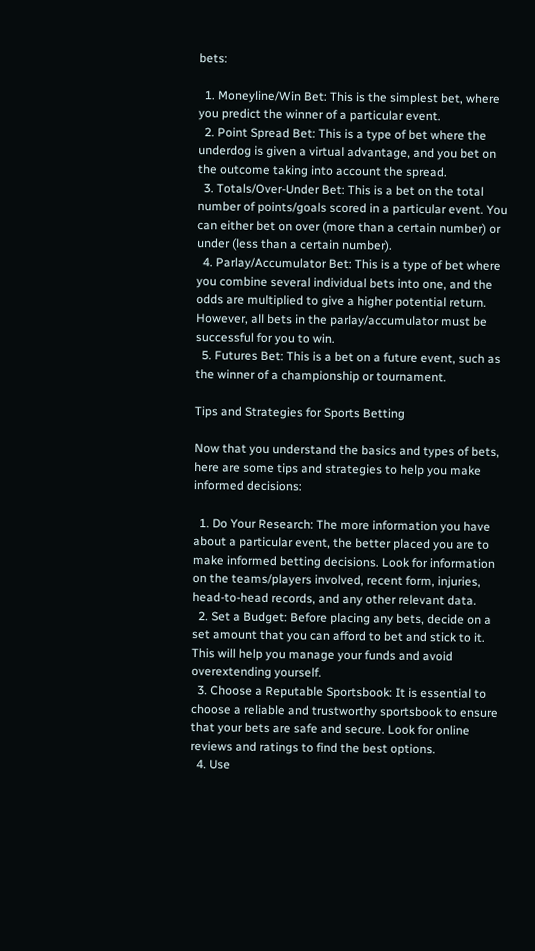bets:

  1. Moneyline/Win Bet: This is the simplest bet, where you predict the winner of a particular event.
  2. Point Spread Bet: This is a type of bet where the underdog is given a virtual advantage, and you bet on the outcome taking into account the spread.
  3. Totals/Over-Under Bet: This is a bet on the total number of points/goals scored in a particular event. You can either bet on over (more than a certain number) or under (less than a certain number).
  4. Parlay/Accumulator Bet: This is a type of bet where you combine several individual bets into one, and the odds are multiplied to give a higher potential return. However, all bets in the parlay/accumulator must be successful for you to win.
  5. Futures Bet: This is a bet on a future event, such as the winner of a championship or tournament.

Tips and Strategies for Sports Betting

Now that you understand the basics and types of bets, here are some tips and strategies to help you make informed decisions:

  1. Do Your Research: The more information you have about a particular event, the better placed you are to make informed betting decisions. Look for information on the teams/players involved, recent form, injuries, head-to-head records, and any other relevant data.
  2. Set a Budget: Before placing any bets, decide on a set amount that you can afford to bet and stick to it. This will help you manage your funds and avoid overextending yourself.
  3. Choose a Reputable Sportsbook: It is essential to choose a reliable and trustworthy sportsbook to ensure that your bets are safe and secure. Look for online reviews and ratings to find the best options.
  4. Use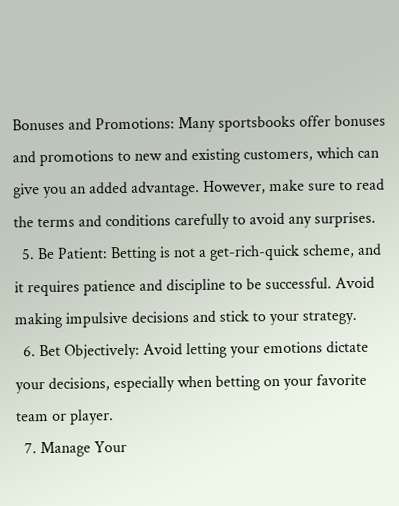Bonuses and Promotions: Many sportsbooks offer bonuses and promotions to new and existing customers, which can give you an added advantage. However, make sure to read the terms and conditions carefully to avoid any surprises.
  5. Be Patient: Betting is not a get-rich-quick scheme, and it requires patience and discipline to be successful. Avoid making impulsive decisions and stick to your strategy.
  6. Bet Objectively: Avoid letting your emotions dictate your decisions, especially when betting on your favorite team or player.
  7. Manage Your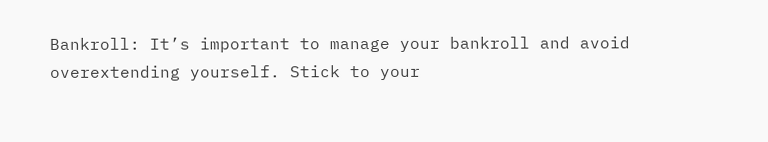Bankroll: It’s important to manage your bankroll and avoid overextending yourself. Stick to your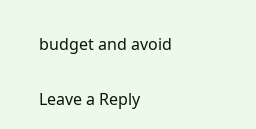budget and avoid

Leave a Reply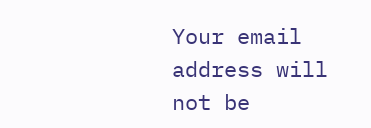Your email address will not be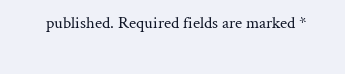published. Required fields are marked *